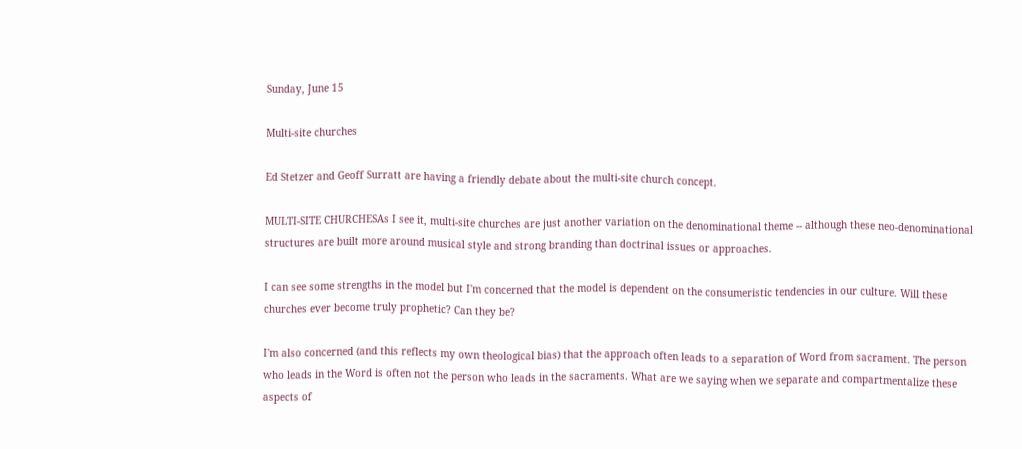Sunday, June 15

Multi-site churches

Ed Stetzer and Geoff Surratt are having a friendly debate about the multi-site church concept.

MULTI-SITE CHURCHESAs I see it, multi-site churches are just another variation on the denominational theme -- although these neo-denominational structures are built more around musical style and strong branding than doctrinal issues or approaches.

I can see some strengths in the model but I'm concerned that the model is dependent on the consumeristic tendencies in our culture. Will these churches ever become truly prophetic? Can they be?

I'm also concerned (and this reflects my own theological bias) that the approach often leads to a separation of Word from sacrament. The person who leads in the Word is often not the person who leads in the sacraments. What are we saying when we separate and compartmentalize these aspects of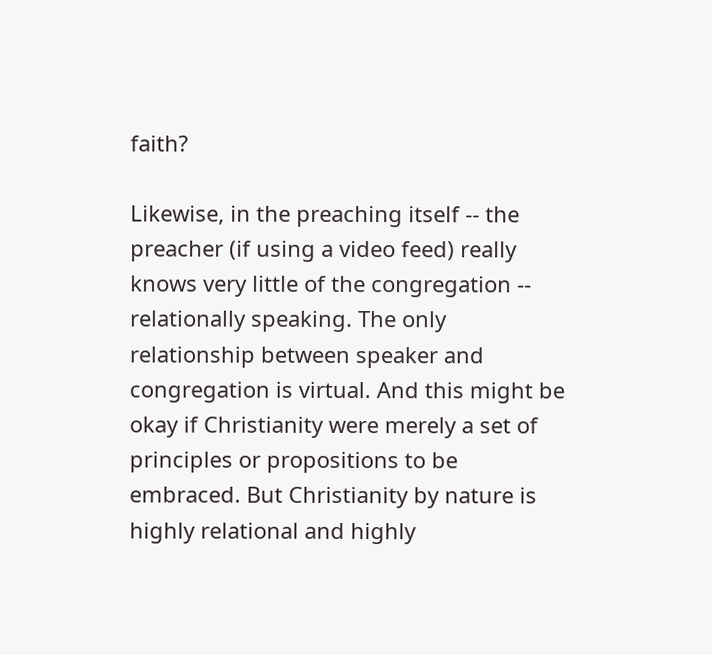faith?

Likewise, in the preaching itself -- the preacher (if using a video feed) really knows very little of the congregation -- relationally speaking. The only relationship between speaker and congregation is virtual. And this might be okay if Christianity were merely a set of principles or propositions to be embraced. But Christianity by nature is highly relational and highly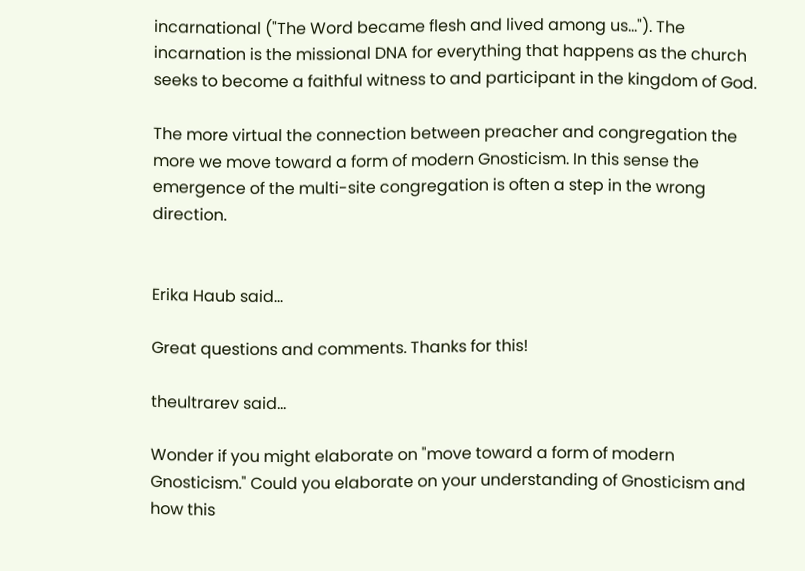incarnational ("The Word became flesh and lived among us..."). The incarnation is the missional DNA for everything that happens as the church seeks to become a faithful witness to and participant in the kingdom of God.

The more virtual the connection between preacher and congregation the more we move toward a form of modern Gnosticism. In this sense the emergence of the multi-site congregation is often a step in the wrong direction.


Erika Haub said...

Great questions and comments. Thanks for this!

theultrarev said...

Wonder if you might elaborate on "move toward a form of modern Gnosticism." Could you elaborate on your understanding of Gnosticism and how this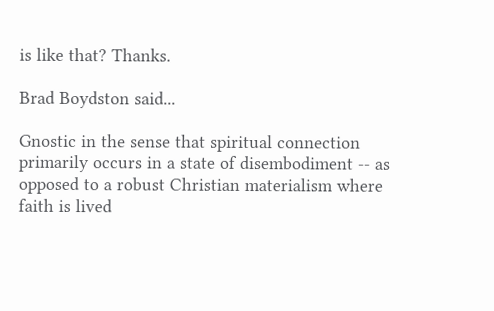is like that? Thanks.

Brad Boydston said...

Gnostic in the sense that spiritual connection primarily occurs in a state of disembodiment -- as opposed to a robust Christian materialism where faith is lived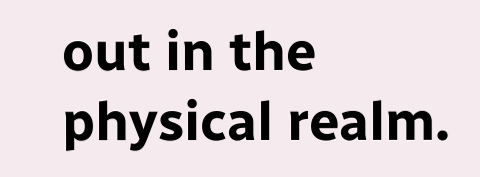out in the physical realm.